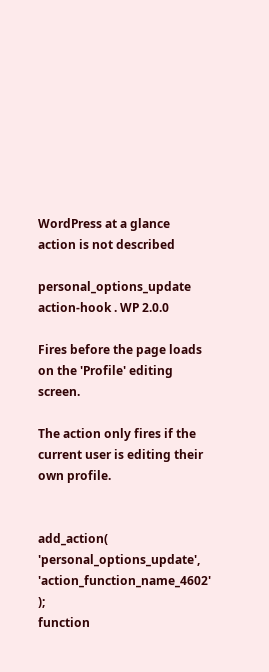WordPress at a glance
action is not described

personal_options_update action-hook . WP 2.0.0

Fires before the page loads on the 'Profile' editing screen.

The action only fires if the current user is editing their own profile.


add_action( 'personal_options_update', 'action_function_name_4602' );
function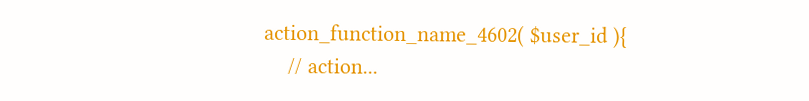action_function_name_4602( $user_id ){
    // action...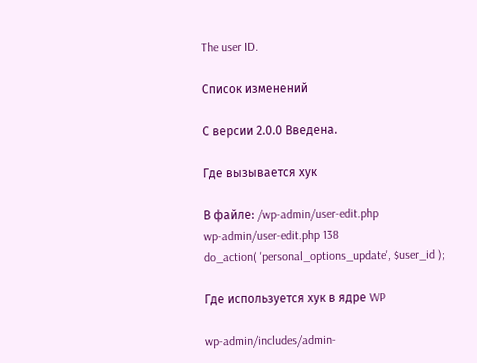The user ID.

Список изменений

С версии 2.0.0 Введена.

Где вызывается хук

В файле: /wp-admin/user-edit.php
wp-admin/user-edit.php 138
do_action( 'personal_options_update', $user_id );

Где используется хук в ядре WP

wp-admin/includes/admin-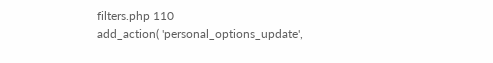filters.php 110
add_action( 'personal_options_update',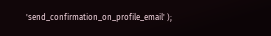'send_confirmation_on_profile_email' );